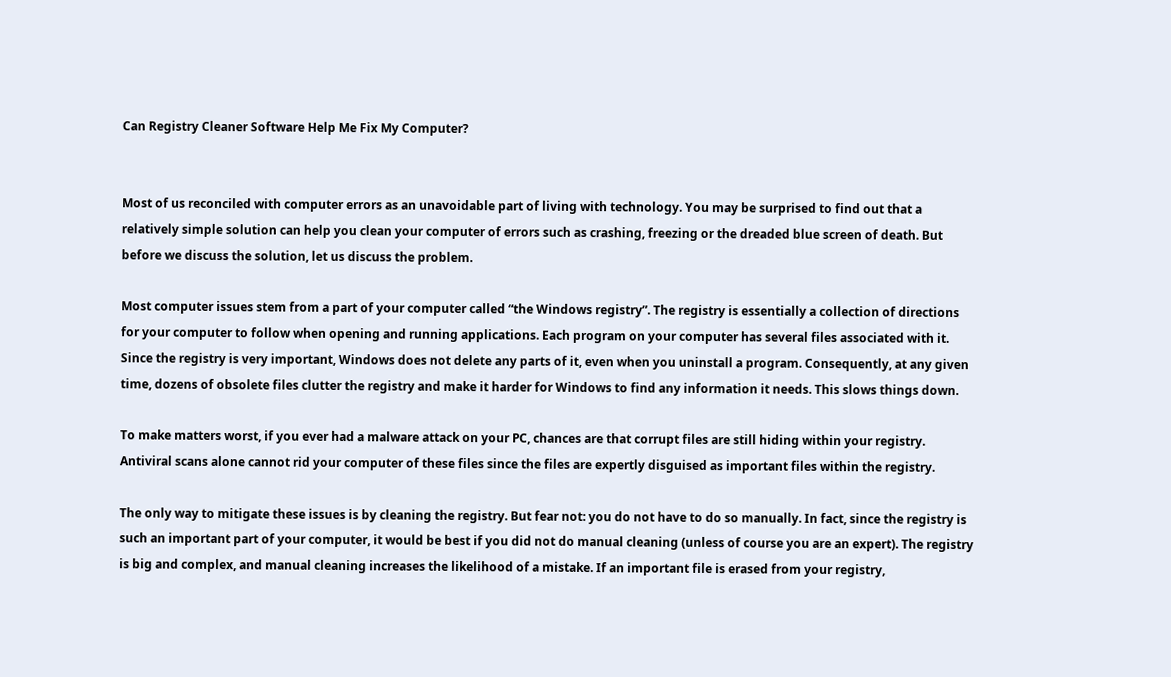Can Registry Cleaner Software Help Me Fix My Computer?


Most of us reconciled with computer errors as an unavoidable part of living with technology. You may be surprised to find out that a relatively simple solution can help you clean your computer of errors such as crashing, freezing or the dreaded blue screen of death. But before we discuss the solution, let us discuss the problem.

Most computer issues stem from a part of your computer called “the Windows registry”. The registry is essentially a collection of directions for your computer to follow when opening and running applications. Each program on your computer has several files associated with it. Since the registry is very important, Windows does not delete any parts of it, even when you uninstall a program. Consequently, at any given time, dozens of obsolete files clutter the registry and make it harder for Windows to find any information it needs. This slows things down.

To make matters worst, if you ever had a malware attack on your PC, chances are that corrupt files are still hiding within your registry. Antiviral scans alone cannot rid your computer of these files since the files are expertly disguised as important files within the registry.

The only way to mitigate these issues is by cleaning the registry. But fear not: you do not have to do so manually. In fact, since the registry is such an important part of your computer, it would be best if you did not do manual cleaning (unless of course you are an expert). The registry is big and complex, and manual cleaning increases the likelihood of a mistake. If an important file is erased from your registry,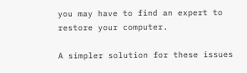you may have to find an expert to restore your computer.

A simpler solution for these issues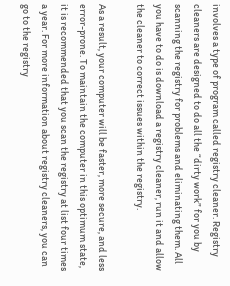involves a type of program called registry cleaner. Registry cleaners are designed to do all the “dirty work” for you by scanning the registry for problems and eliminating them. All you have to do is download a registry cleaner, run it and allow the cleaner to correct issues within the registry.

As a result, your computer will be faster, more secure, and less error-prone. To maintain the computer in this optimum state, it is recommended that you scan the registry at list four times a year. For more information about registry cleaners, you can go to the registry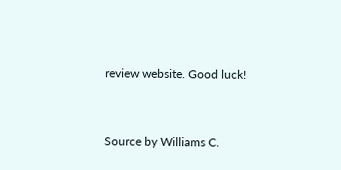review website. Good luck!


Source by Williams C.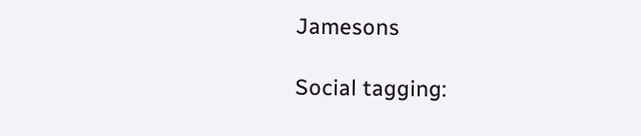Jamesons

Social tagging: